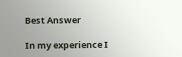Best Answer

In my experience I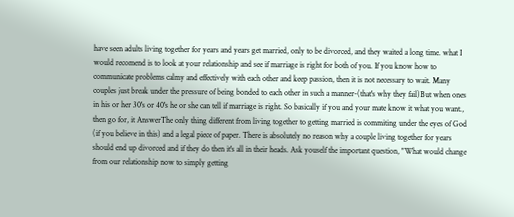have seen adults living together for years and years get married, only to be divorced, and they waited a long time. what I would recomend is to look at your relationship and see if marriage is right for both of you. If you know how to communicate problems calmy and effectively with each other and keep passion, then it is not necessary to wait. Many couples just break under the pressure of being bonded to each other in such a manner-(that's why they fail)But when ones in his or her 30's or 40's he or she can tell if marriage is right. So basically if you and your mate know it what you want., then go for, it AnswerThe only thing different from living together to getting married is commiting under the eyes of God (if you believe in this) and a legal piece of paper. There is absolutely no reason why a couple living together for years should end up divorced and if they do then it's all in their heads. Ask youself the important question, "What would change from our relationship now to simply getting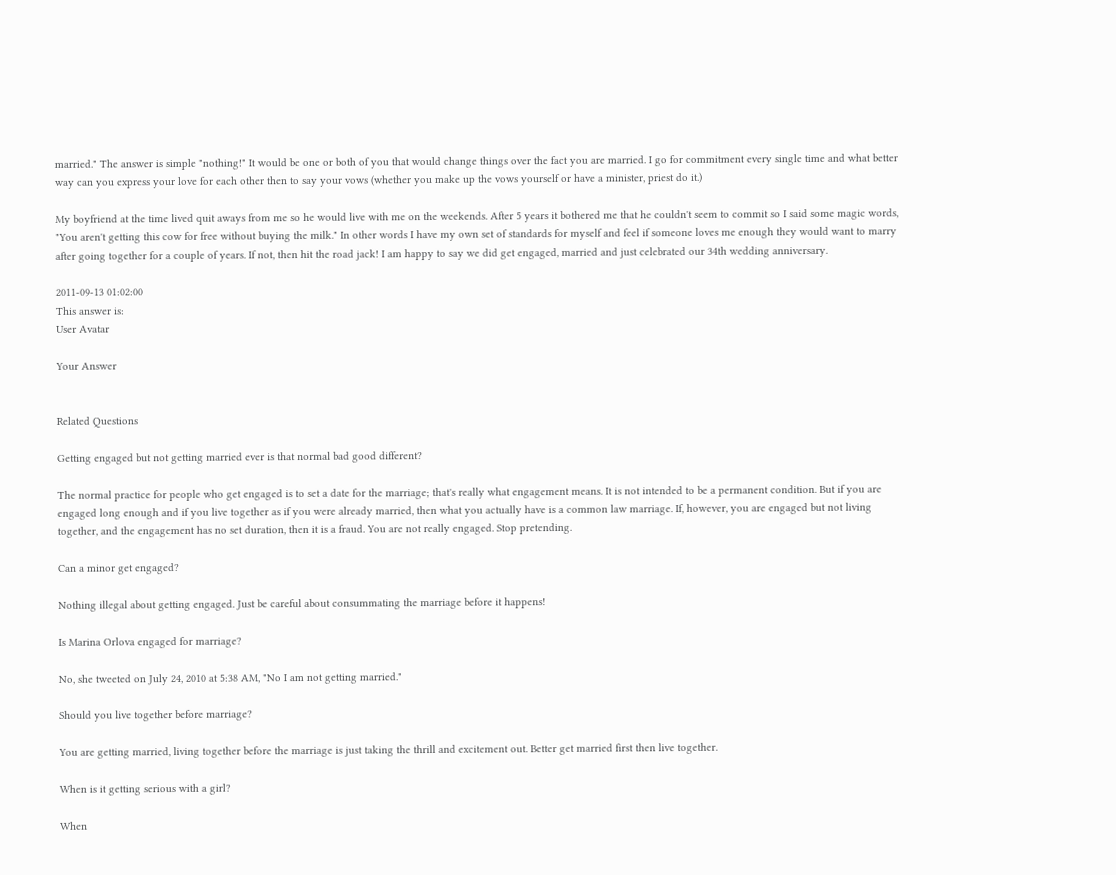married." The answer is simple "nothing!" It would be one or both of you that would change things over the fact you are married. I go for commitment every single time and what better way can you express your love for each other then to say your vows (whether you make up the vows yourself or have a minister, priest do it.)

My boyfriend at the time lived quit aways from me so he would live with me on the weekends. After 5 years it bothered me that he couldn't seem to commit so I said some magic words, "You aren't getting this cow for free without buying the milk." In other words I have my own set of standards for myself and feel if someone loves me enough they would want to marry after going together for a couple of years. If not, then hit the road jack! I am happy to say we did get engaged, married and just celebrated our 34th wedding anniversary.

2011-09-13 01:02:00
This answer is:
User Avatar

Your Answer


Related Questions

Getting engaged but not getting married ever is that normal bad good different?

The normal practice for people who get engaged is to set a date for the marriage; that's really what engagement means. It is not intended to be a permanent condition. But if you are engaged long enough and if you live together as if you were already married, then what you actually have is a common law marriage. If, however, you are engaged but not living together, and the engagement has no set duration, then it is a fraud. You are not really engaged. Stop pretending.

Can a minor get engaged?

Nothing illegal about getting engaged. Just be careful about consummating the marriage before it happens!

Is Marina Orlova engaged for marriage?

No, she tweeted on July 24, 2010 at 5:38 AM, "No I am not getting married."

Should you live together before marriage?

You are getting married, living together before the marriage is just taking the thrill and excitement out. Better get married first then live together.

When is it getting serious with a girl?

When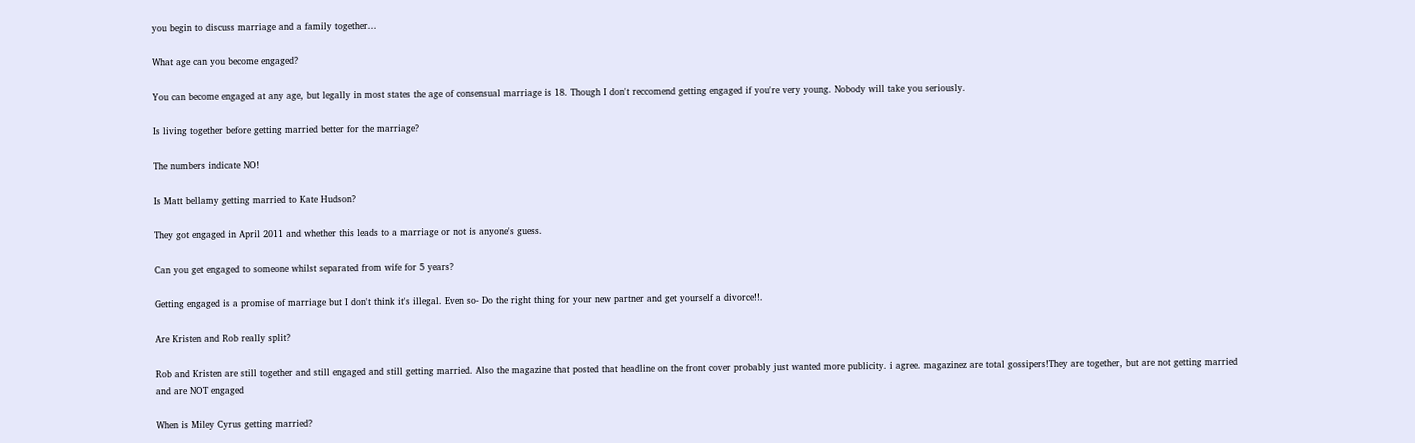you begin to discuss marriage and a family together...

What age can you become engaged?

You can become engaged at any age, but legally in most states the age of consensual marriage is 18. Though I don't reccomend getting engaged if you're very young. Nobody will take you seriously.

Is living together before getting married better for the marriage?

The numbers indicate NO!

Is Matt bellamy getting married to Kate Hudson?

They got engaged in April 2011 and whether this leads to a marriage or not is anyone's guess.

Can you get engaged to someone whilst separated from wife for 5 years?

Getting engaged is a promise of marriage but I don't think it's illegal. Even so- Do the right thing for your new partner and get yourself a divorce!!.

Are Kristen and Rob really split?

Rob and Kristen are still together and still engaged and still getting married. Also the magazine that posted that headline on the front cover probably just wanted more publicity. i agree. magazinez are total gossipers!They are together, but are not getting married and are NOT engaged

When is Miley Cyrus getting married?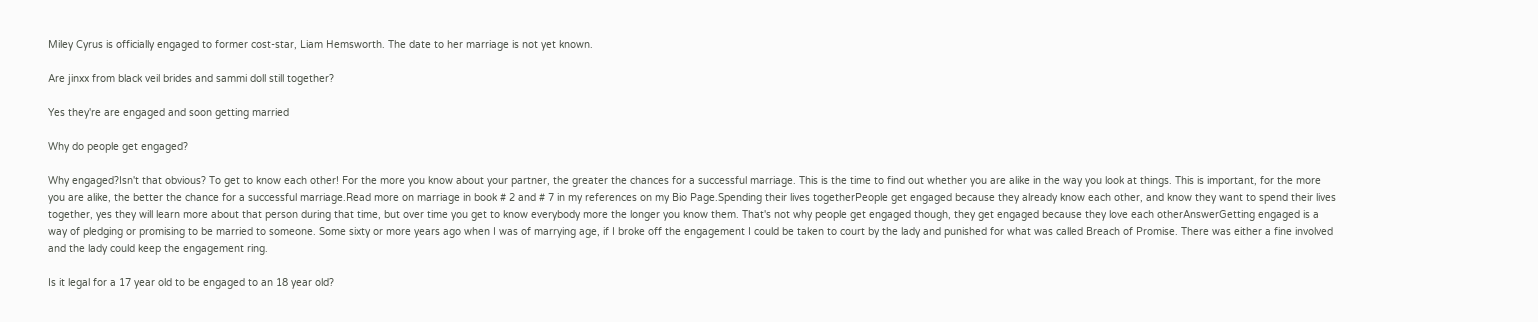Miley Cyrus is officially engaged to former cost-star, Liam Hemsworth. The date to her marriage is not yet known.

Are jinxx from black veil brides and sammi doll still together?

Yes they're are engaged and soon getting married

Why do people get engaged?

Why engaged?Isn't that obvious? To get to know each other! For the more you know about your partner, the greater the chances for a successful marriage. This is the time to find out whether you are alike in the way you look at things. This is important, for the more you are alike, the better the chance for a successful marriage.Read more on marriage in book # 2 and # 7 in my references on my Bio Page.Spending their lives togetherPeople get engaged because they already know each other, and know they want to spend their lives together, yes they will learn more about that person during that time, but over time you get to know everybody more the longer you know them. That's not why people get engaged though, they get engaged because they love each otherAnswerGetting engaged is a way of pledging or promising to be married to someone. Some sixty or more years ago when I was of marrying age, if I broke off the engagement I could be taken to court by the lady and punished for what was called Breach of Promise. There was either a fine involved and the lady could keep the engagement ring.

Is it legal for a 17 year old to be engaged to an 18 year old?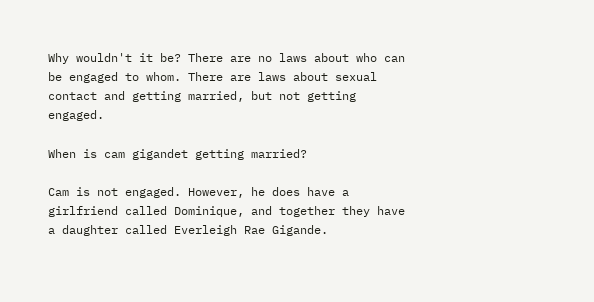Why wouldn't it be? There are no laws about who can be engaged to whom. There are laws about sexual contact and getting married, but not getting engaged.

When is cam gigandet getting married?

Cam is not engaged. However, he does have a girlfriend called Dominique, and together they have a daughter called Everleigh Rae Gigande.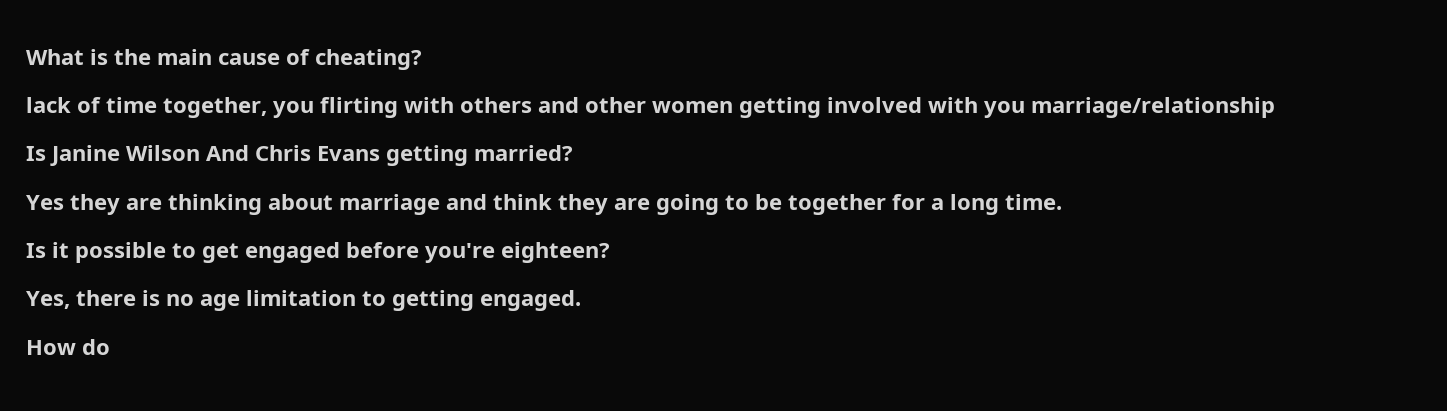What is the main cause of cheating?

lack of time together, you flirting with others and other women getting involved with you marriage/relationship

Is Janine Wilson And Chris Evans getting married?

Yes they are thinking about marriage and think they are going to be together for a long time.

Is it possible to get engaged before you're eighteen?

Yes, there is no age limitation to getting engaged.

How do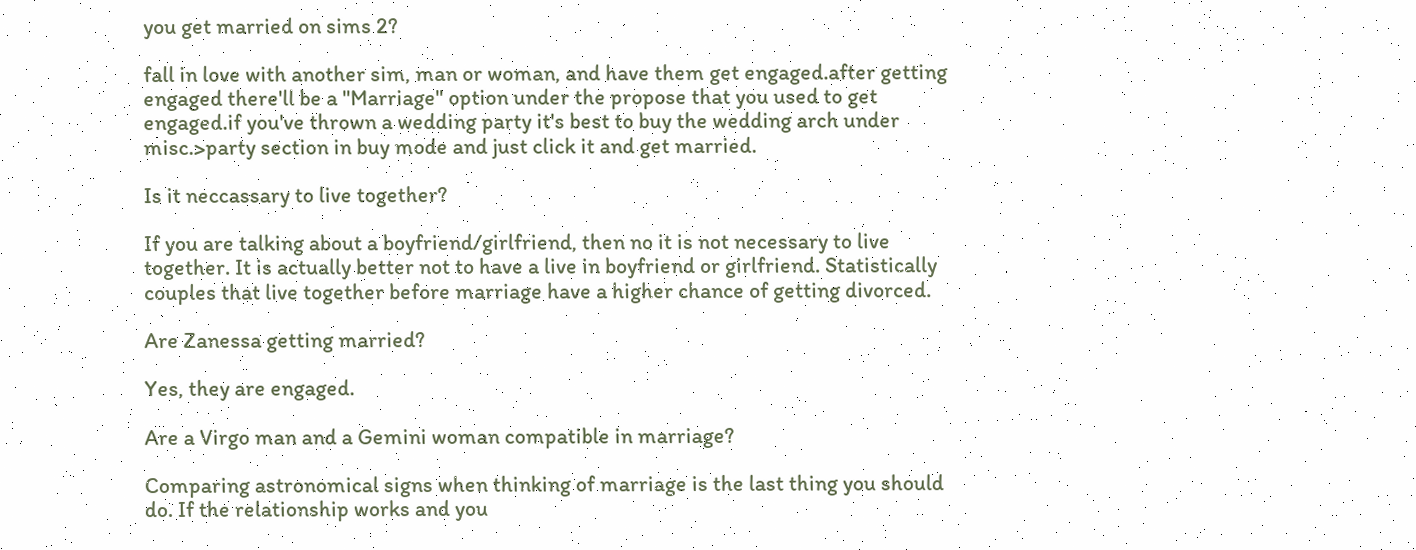you get married on sims 2?

fall in love with another sim, man or woman, and have them get engaged.after getting engaged there'll be a "Marriage" option under the propose that you used to get engaged.if you've thrown a wedding party it's best to buy the wedding arch under misc.>party section in buy mode and just click it and get married.

Is it neccassary to live together?

If you are talking about a boyfriend/girlfriend, then no it is not necessary to live together. It is actually better not to have a live in boyfriend or girlfriend. Statistically couples that live together before marriage have a higher chance of getting divorced.

Are Zanessa getting married?

Yes, they are engaged.

Are a Virgo man and a Gemini woman compatible in marriage?

Comparing astronomical signs when thinking of marriage is the last thing you should do. If the relationship works and you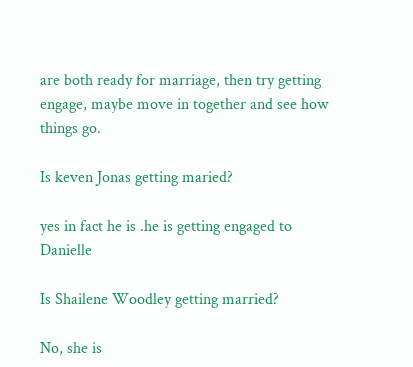are both ready for marriage, then try getting engage, maybe move in together and see how things go.

Is keven Jonas getting maried?

yes in fact he is .he is getting engaged to Danielle

Is Shailene Woodley getting married?

No, she is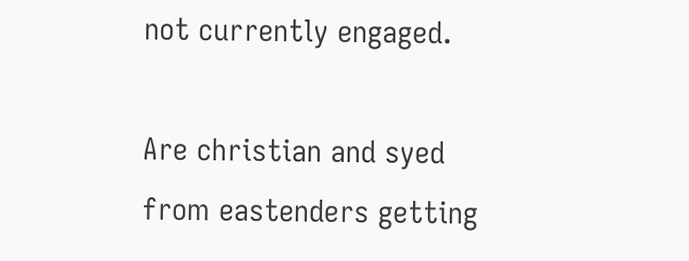not currently engaged.

Are christian and syed from eastenders getting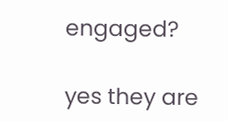engaged?

yes they are